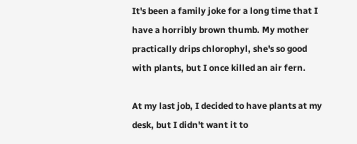It's been a family joke for a long time that I have a horribly brown thumb. My mother practically drips chlorophyl, she's so good with plants, but I once killed an air fern.

At my last job, I decided to have plants at my desk, but I didn't want it to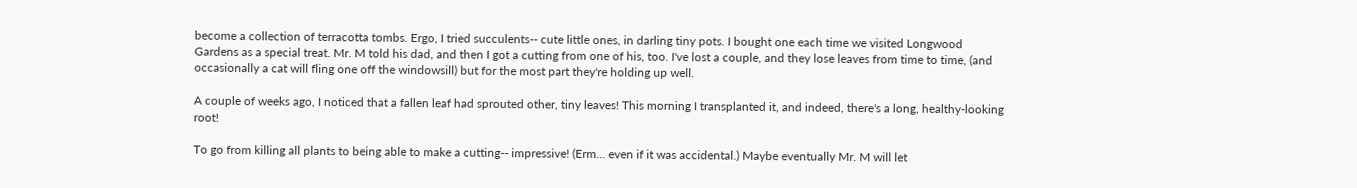become a collection of terracotta tombs. Ergo, I tried succulents-- cute little ones, in darling tiny pots. I bought one each time we visited Longwood Gardens as a special treat. Mr. M told his dad, and then I got a cutting from one of his, too. I've lost a couple, and they lose leaves from time to time, (and occasionally a cat will fling one off the windowsill) but for the most part they're holding up well.

A couple of weeks ago, I noticed that a fallen leaf had sprouted other, tiny leaves! This morning I transplanted it, and indeed, there's a long, healthy-looking root!

To go from killing all plants to being able to make a cutting-- impressive! (Erm... even if it was accidental.) Maybe eventually Mr. M will let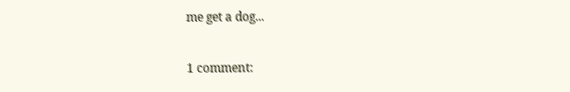me get a dog...

1 comment: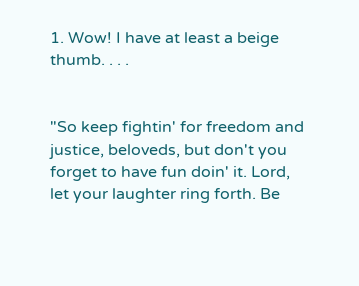1. Wow! I have at least a beige thumb. . . .


"So keep fightin' for freedom and justice, beloveds, but don't you forget to have fun doin' it. Lord, let your laughter ring forth. Be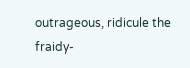outrageous, ridicule the fraidy-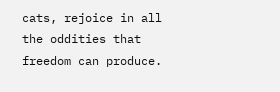cats, rejoice in all the oddities that freedom can produce.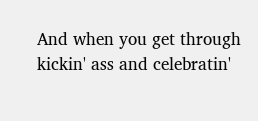And when you get through kickin' ass and celebratin'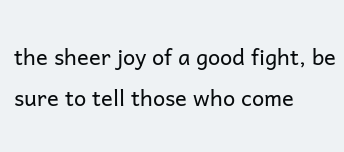the sheer joy of a good fight, be sure to tell those who come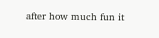after how much fun it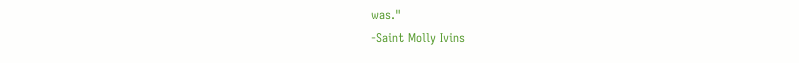was."
-Saint Molly Ivins